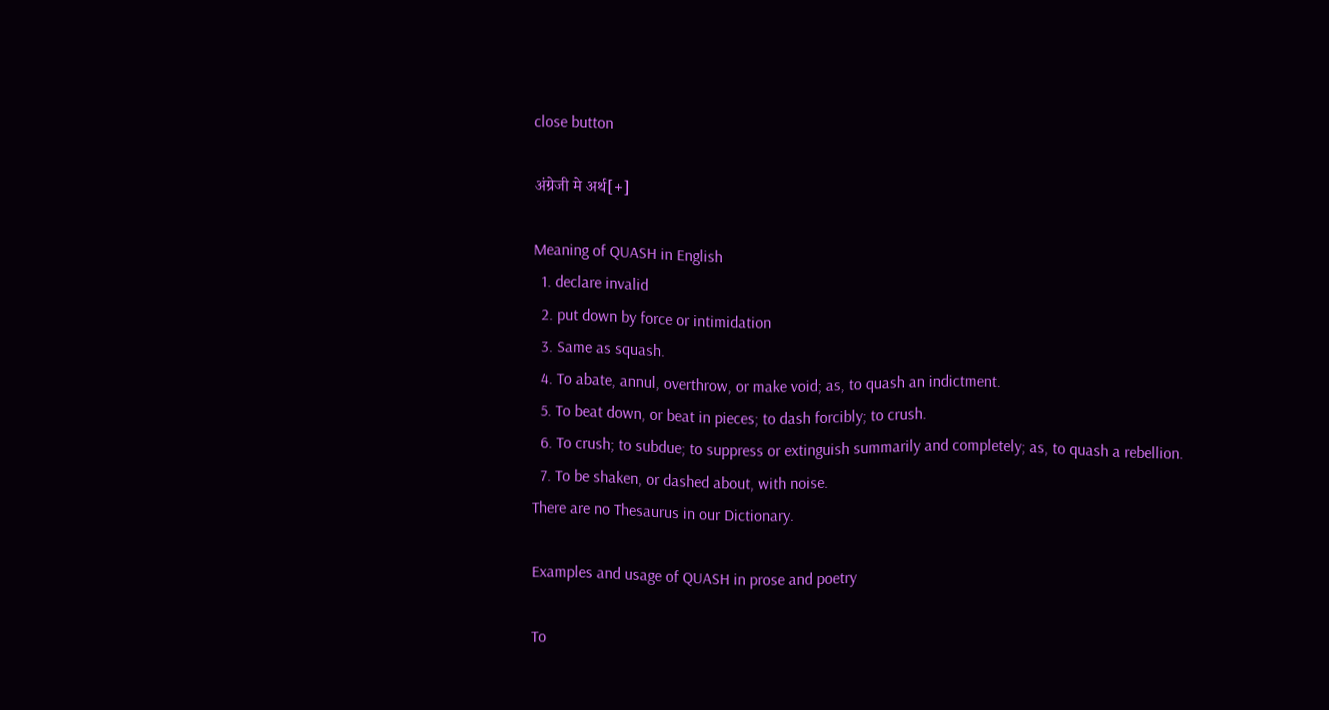close button

अंग्रेजी मे अर्थ[+]

Meaning of QUASH in English
  1. declare invalid
  2. put down by force or intimidation
  3. Same as squash.
  4. To abate, annul, overthrow, or make void; as, to quash an indictment.
  5. To beat down, or beat in pieces; to dash forcibly; to crush.
  6. To crush; to subdue; to suppress or extinguish summarily and completely; as, to quash a rebellion.
  7. To be shaken, or dashed about, with noise.
There are no Thesaurus in our Dictionary.

Examples and usage of QUASH in prose and poetry

To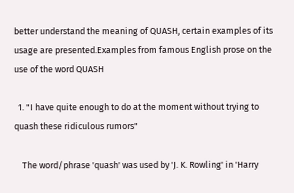better understand the meaning of QUASH, certain examples of its usage are presented.Examples from famous English prose on the use of the word QUASH

  1. "I have quite enough to do at the moment without trying to quash these ridiculous rumors"

    The word/phrase 'quash' was used by 'J. K. Rowling' in 'Harry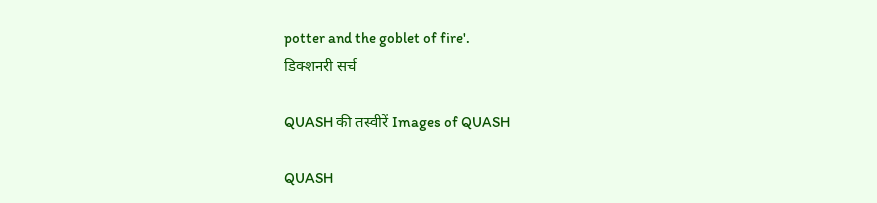potter and the goblet of fire'.
डिक्शनरी सर्च

QUASH की तस्वीरें Images of QUASH

QUASH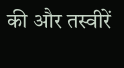की और तस्वीरें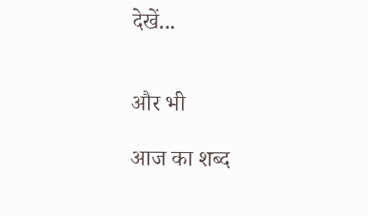देखें...


और भी

आज का शब्द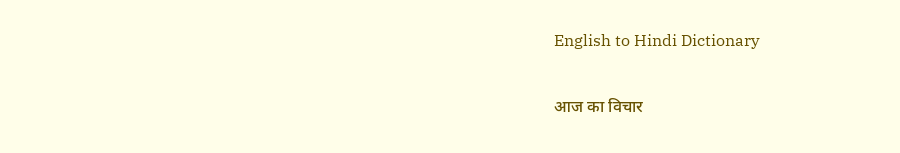English to Hindi Dictionary

आज का विचार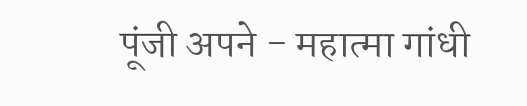पूंजी अपने - महात्मा गांधी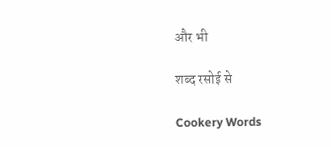और भी

शब्द रसोई से

Cookery Words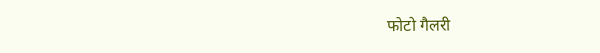फोटो गैलरी